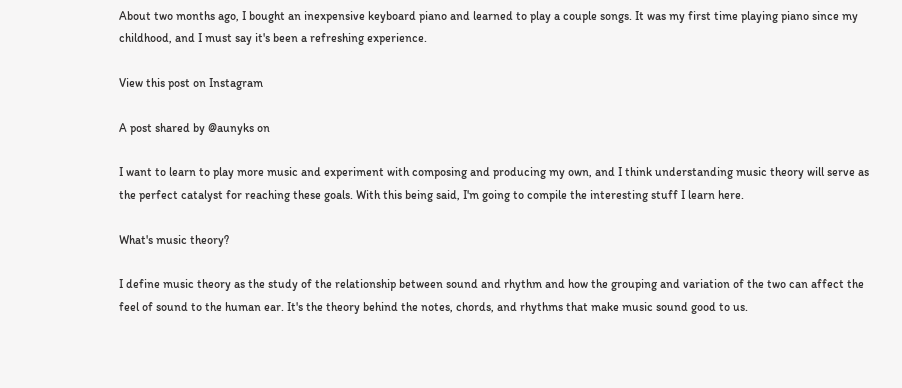About two months ago, I bought an inexpensive keyboard piano and learned to play a couple songs. It was my first time playing piano since my childhood, and I must say it's been a refreshing experience.

View this post on Instagram

A post shared by @aunyks on

I want to learn to play more music and experiment with composing and producing my own, and I think understanding music theory will serve as the perfect catalyst for reaching these goals. With this being said, I'm going to compile the interesting stuff I learn here.

What's music theory?

I define music theory as the study of the relationship between sound and rhythm and how the grouping and variation of the two can affect the feel of sound to the human ear. It's the theory behind the notes, chords, and rhythms that make music sound good to us.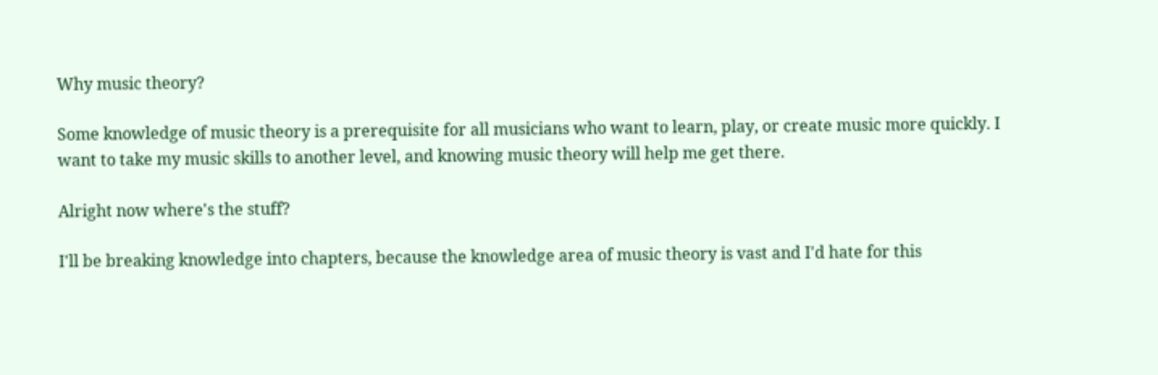Why music theory?

Some knowledge of music theory is a prerequisite for all musicians who want to learn, play, or create music more quickly. I want to take my music skills to another level, and knowing music theory will help me get there.

Alright now where's the stuff?

I'll be breaking knowledge into chapters, because the knowledge area of music theory is vast and I'd hate for this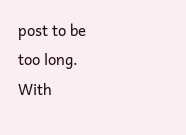post to be too long. With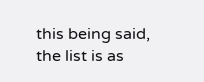this being said, the list is as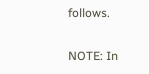follows.

NOTE: In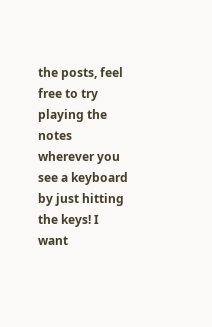the posts, feel free to try playing the notes wherever you see a keyboard by just hitting the keys! I want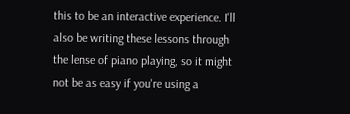this to be an interactive experience. I'll also be writing these lessons through the lense of piano playing, so it might not be as easy if you're using a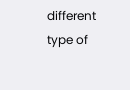different type of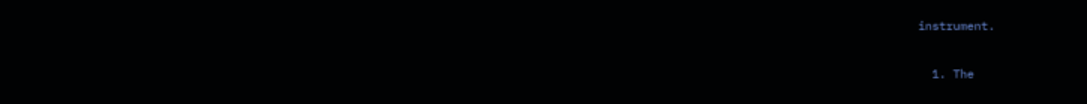instrument.

  1. The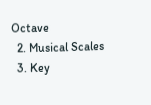Octave
  2. Musical Scales
  3. Key